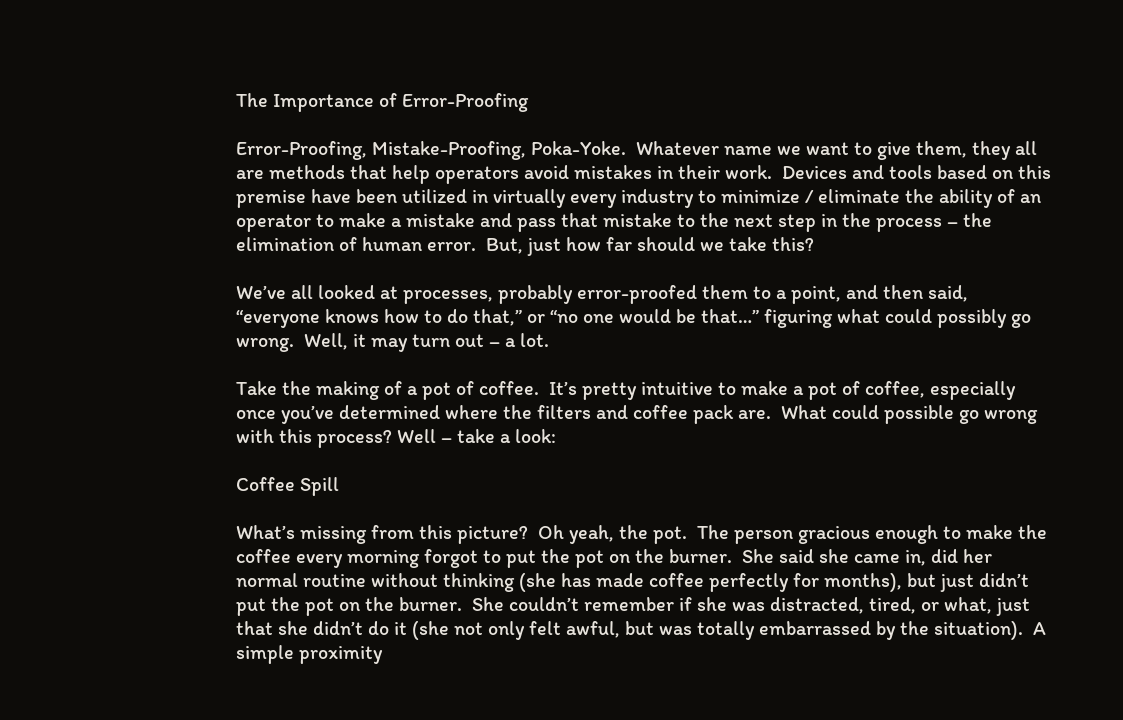The Importance of Error-Proofing

Error-Proofing, Mistake-Proofing, Poka-Yoke.  Whatever name we want to give them, they all are methods that help operators avoid mistakes in their work.  Devices and tools based on this premise have been utilized in virtually every industry to minimize / eliminate the ability of an operator to make a mistake and pass that mistake to the next step in the process – the elimination of human error.  But, just how far should we take this?

We’ve all looked at processes, probably error-proofed them to a point, and then said, “everyone knows how to do that,” or “no one would be that…” figuring what could possibly go wrong.  Well, it may turn out – a lot.

Take the making of a pot of coffee.  It’s pretty intuitive to make a pot of coffee, especially once you’ve determined where the filters and coffee pack are.  What could possible go wrong with this process? Well – take a look:

Coffee Spill

What’s missing from this picture?  Oh yeah, the pot.  The person gracious enough to make the coffee every morning forgot to put the pot on the burner.  She said she came in, did her normal routine without thinking (she has made coffee perfectly for months), but just didn’t put the pot on the burner.  She couldn’t remember if she was distracted, tired, or what, just that she didn’t do it (she not only felt awful, but was totally embarrassed by the situation).  A simple proximity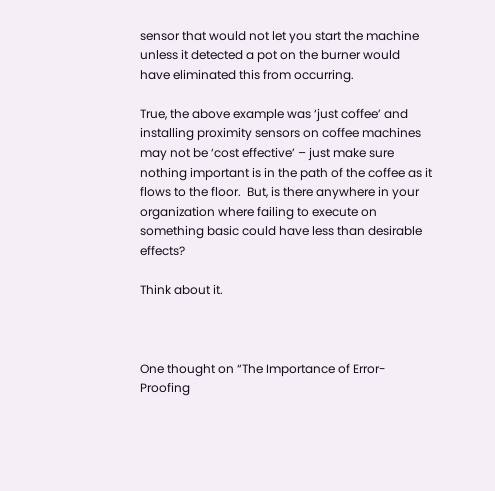sensor that would not let you start the machine unless it detected a pot on the burner would have eliminated this from occurring.

True, the above example was ‘just coffee’ and installing proximity sensors on coffee machines may not be ‘cost effective’ – just make sure nothing important is in the path of the coffee as it flows to the floor.  But, is there anywhere in your organization where failing to execute on something basic could have less than desirable effects?

Think about it.



One thought on “The Importance of Error-Proofing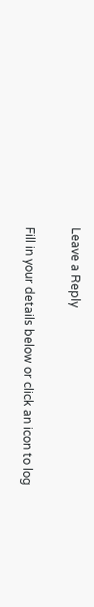Leave a Reply

Fill in your details below or click an icon to log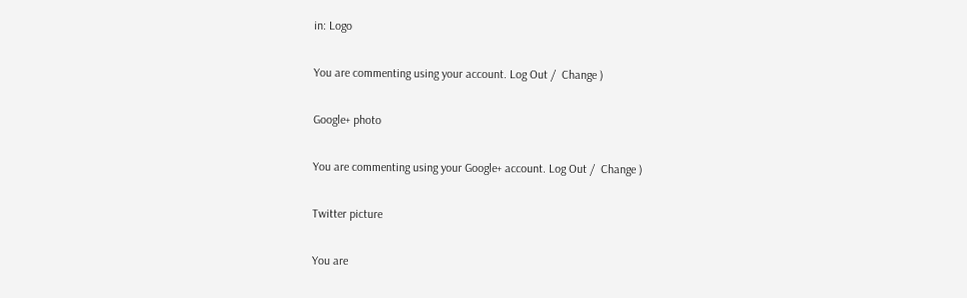in: Logo

You are commenting using your account. Log Out /  Change )

Google+ photo

You are commenting using your Google+ account. Log Out /  Change )

Twitter picture

You are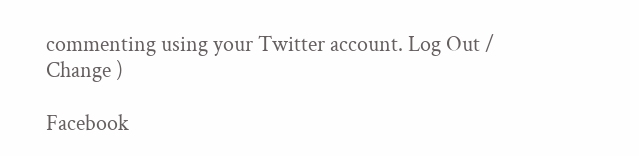commenting using your Twitter account. Log Out /  Change )

Facebook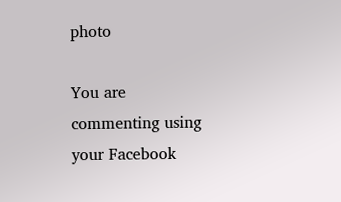photo

You are commenting using your Facebook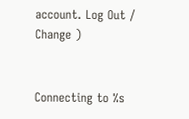account. Log Out /  Change )


Connecting to %s